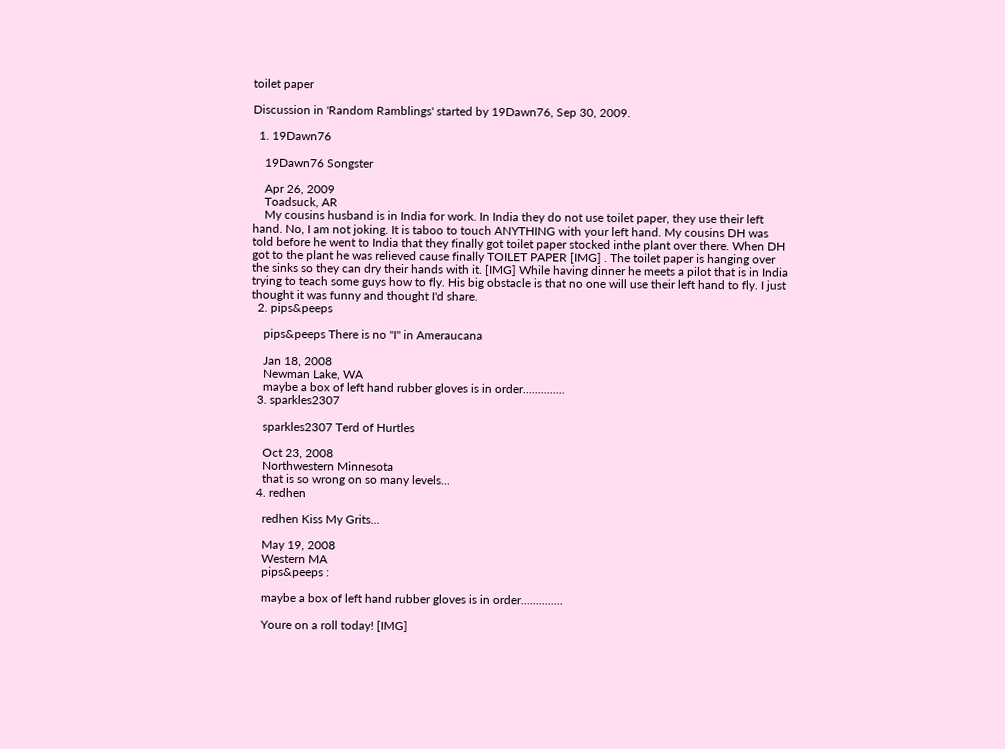toilet paper

Discussion in 'Random Ramblings' started by 19Dawn76, Sep 30, 2009.

  1. 19Dawn76

    19Dawn76 Songster

    Apr 26, 2009
    Toadsuck, AR
    My cousins husband is in India for work. In India they do not use toilet paper, they use their left hand. No, I am not joking. It is taboo to touch ANYTHING with your left hand. My cousins DH was told before he went to India that they finally got toilet paper stocked inthe plant over there. When DH got to the plant he was relieved cause finally TOILET PAPER [IMG] . The toilet paper is hanging over the sinks so they can dry their hands with it. [IMG] While having dinner he meets a pilot that is in India trying to teach some guys how to fly. His big obstacle is that no one will use their left hand to fly. I just thought it was funny and thought I'd share.
  2. pips&peeps

    pips&peeps There is no "I" in Ameraucana

    Jan 18, 2008
    Newman Lake, WA
    maybe a box of left hand rubber gloves is in order..............
  3. sparkles2307

    sparkles2307 Terd of Hurtles

    Oct 23, 2008
    Northwestern Minnesota
    that is so wrong on so many levels...
  4. redhen

    redhen Kiss My Grits...

    May 19, 2008
    Western MA
    pips&peeps :

    maybe a box of left hand rubber gloves is in order..............

    Youre on a roll today! [IMG]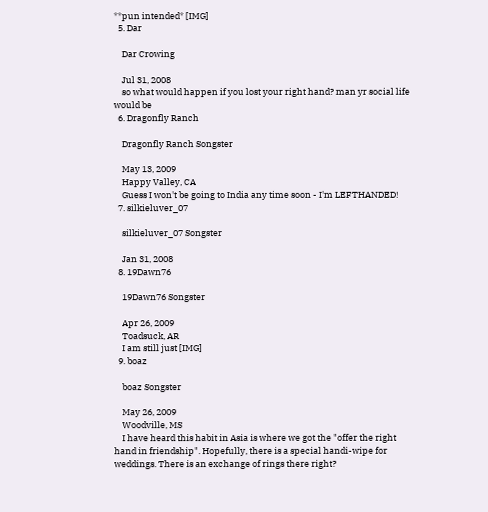**pun intended* [IMG]
  5. Dar

    Dar Crowing

    Jul 31, 2008
    so what would happen if you lost your right hand? man yr social life would be
  6. Dragonfly Ranch

    Dragonfly Ranch Songster

    May 13, 2009
    Happy Valley, CA
    Guess I won't be going to India any time soon - I'm LEFTHANDED!
  7. silkieluver_07

    silkieluver_07 Songster

    Jan 31, 2008
  8. 19Dawn76

    19Dawn76 Songster

    Apr 26, 2009
    Toadsuck, AR
    I am still just [IMG]
  9. boaz

    boaz Songster

    May 26, 2009
    Woodville, MS
    I have heard this habit in Asia is where we got the "offer the right hand in friendship". Hopefully, there is a special handi-wipe for weddings. There is an exchange of rings there right?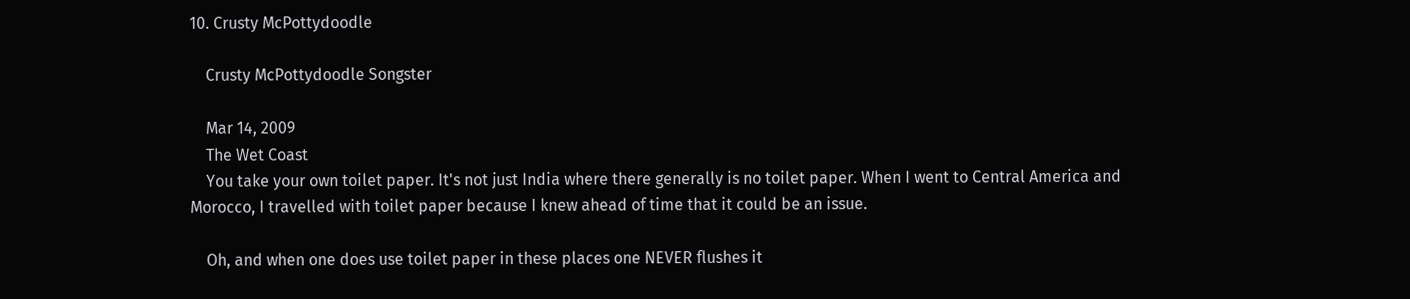10. Crusty McPottydoodle

    Crusty McPottydoodle Songster

    Mar 14, 2009
    The Wet Coast
    You take your own toilet paper. It's not just India where there generally is no toilet paper. When I went to Central America and Morocco, I travelled with toilet paper because I knew ahead of time that it could be an issue.

    Oh, and when one does use toilet paper in these places one NEVER flushes it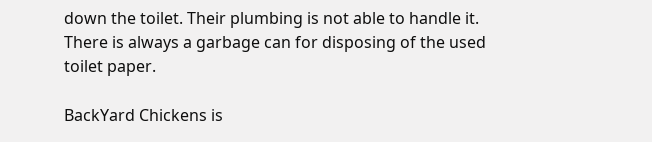down the toilet. Their plumbing is not able to handle it. There is always a garbage can for disposing of the used toilet paper.

BackYard Chickens is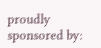proudly sponsored by: